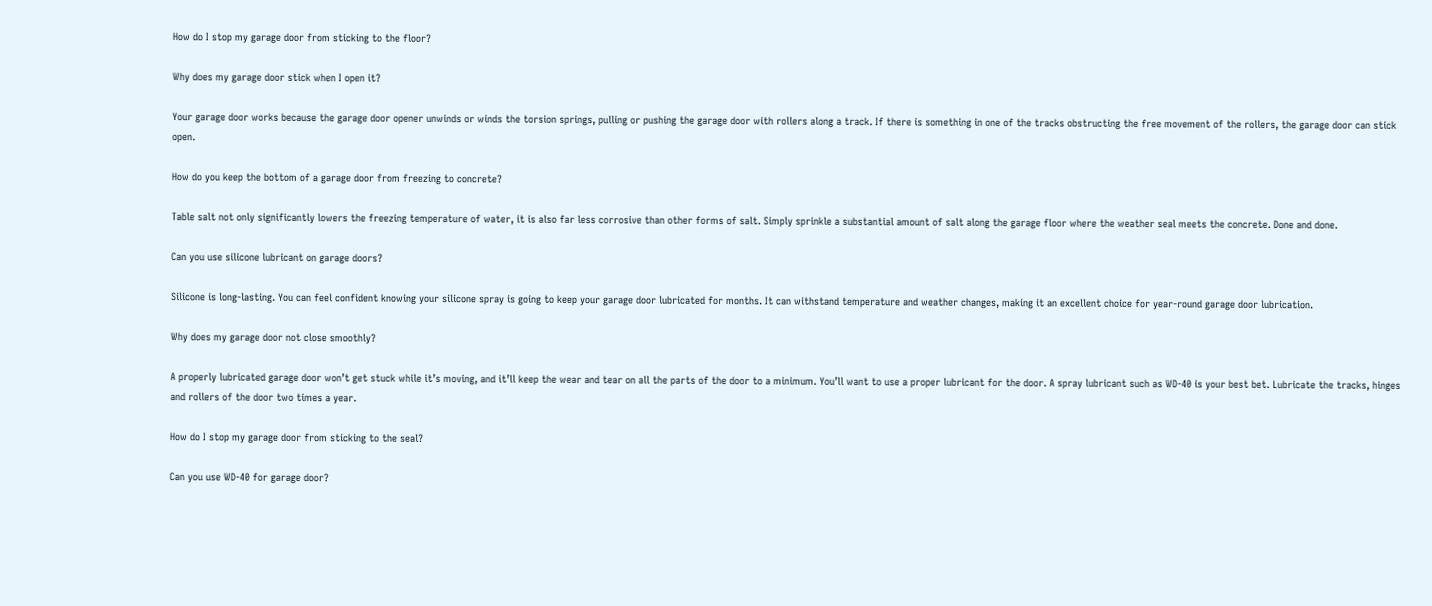How do I stop my garage door from sticking to the floor?

Why does my garage door stick when I open it?

Your garage door works because the garage door opener unwinds or winds the torsion springs, pulling or pushing the garage door with rollers along a track. If there is something in one of the tracks obstructing the free movement of the rollers, the garage door can stick open.

How do you keep the bottom of a garage door from freezing to concrete?

Table salt not only significantly lowers the freezing temperature of water, it is also far less corrosive than other forms of salt. Simply sprinkle a substantial amount of salt along the garage floor where the weather seal meets the concrete. Done and done.

Can you use silicone lubricant on garage doors?

Silicone is long-lasting. You can feel confident knowing your silicone spray is going to keep your garage door lubricated for months. It can withstand temperature and weather changes, making it an excellent choice for year-round garage door lubrication.

Why does my garage door not close smoothly?

A properly lubricated garage door won’t get stuck while it’s moving, and it’ll keep the wear and tear on all the parts of the door to a minimum. You’ll want to use a proper lubricant for the door. A spray lubricant such as WD-40 is your best bet. Lubricate the tracks, hinges and rollers of the door two times a year.

How do I stop my garage door from sticking to the seal?

Can you use WD-40 for garage door?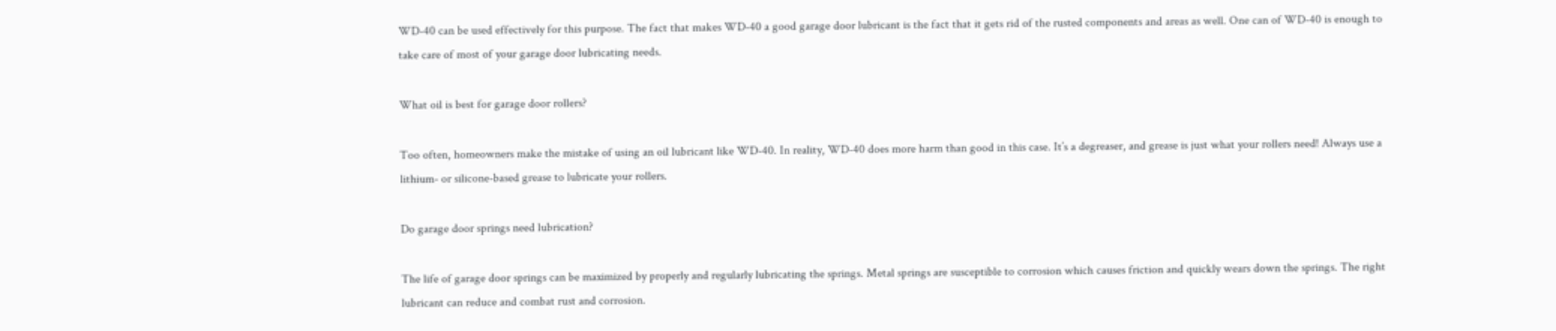WD-40 can be used effectively for this purpose. The fact that makes WD-40 a good garage door lubricant is the fact that it gets rid of the rusted components and areas as well. One can of WD-40 is enough to take care of most of your garage door lubricating needs.

What oil is best for garage door rollers?

Too often, homeowners make the mistake of using an oil lubricant like WD-40. In reality, WD-40 does more harm than good in this case. It’s a degreaser, and grease is just what your rollers need! Always use a lithium- or silicone-based grease to lubricate your rollers.

Do garage door springs need lubrication?

The life of garage door springs can be maximized by properly and regularly lubricating the springs. Metal springs are susceptible to corrosion which causes friction and quickly wears down the springs. The right lubricant can reduce and combat rust and corrosion.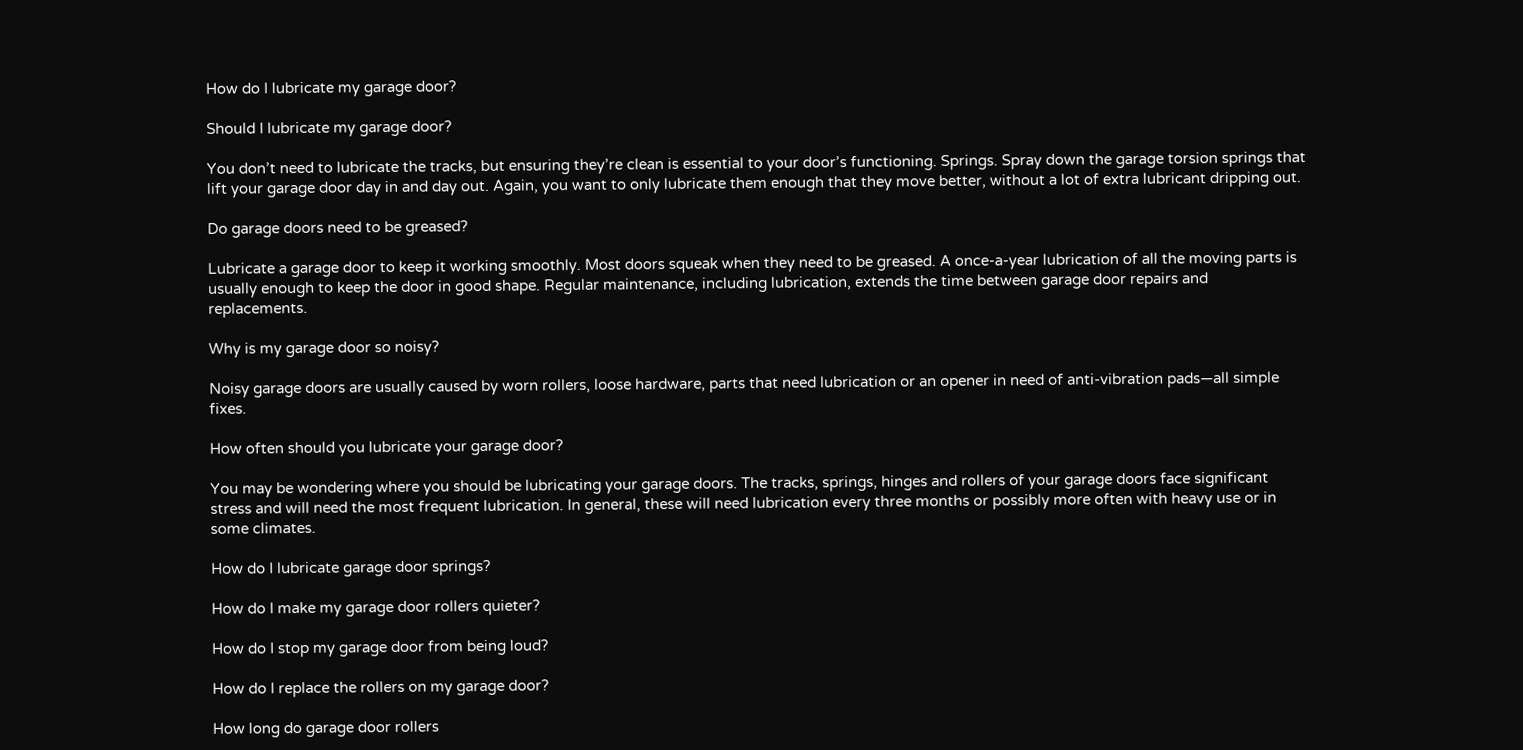How do I lubricate my garage door?

Should I lubricate my garage door?

You don’t need to lubricate the tracks, but ensuring they’re clean is essential to your door’s functioning. Springs. Spray down the garage torsion springs that lift your garage door day in and day out. Again, you want to only lubricate them enough that they move better, without a lot of extra lubricant dripping out.

Do garage doors need to be greased?

Lubricate a garage door to keep it working smoothly. Most doors squeak when they need to be greased. A once-a-year lubrication of all the moving parts is usually enough to keep the door in good shape. Regular maintenance, including lubrication, extends the time between garage door repairs and replacements.

Why is my garage door so noisy?

Noisy garage doors are usually caused by worn rollers, loose hardware, parts that need lubrication or an opener in need of anti-vibration pads—all simple fixes.

How often should you lubricate your garage door?

You may be wondering where you should be lubricating your garage doors. The tracks, springs, hinges and rollers of your garage doors face significant stress and will need the most frequent lubrication. In general, these will need lubrication every three months or possibly more often with heavy use or in some climates.

How do I lubricate garage door springs?

How do I make my garage door rollers quieter?

How do I stop my garage door from being loud?

How do I replace the rollers on my garage door?

How long do garage door rollers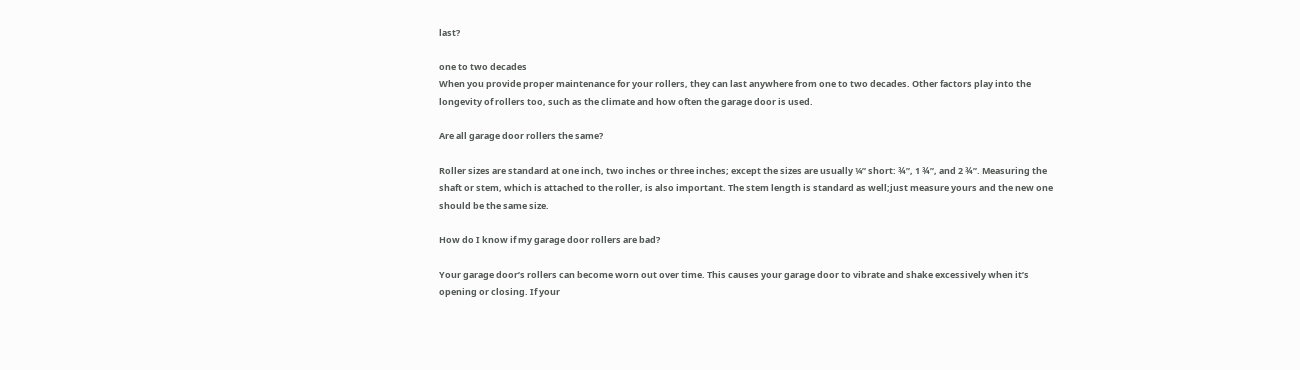last?

one to two decades
When you provide proper maintenance for your rollers, they can last anywhere from one to two decades. Other factors play into the longevity of rollers too, such as the climate and how often the garage door is used.

Are all garage door rollers the same?

Roller sizes are standard at one inch, two inches or three inches; except the sizes are usually ¼” short: ¾”, 1 ¾”, and 2 ¾”. Measuring the shaft or stem, which is attached to the roller, is also important. The stem length is standard as well;just measure yours and the new one should be the same size.

How do I know if my garage door rollers are bad?

Your garage door’s rollers can become worn out over time. This causes your garage door to vibrate and shake excessively when it’s opening or closing. If your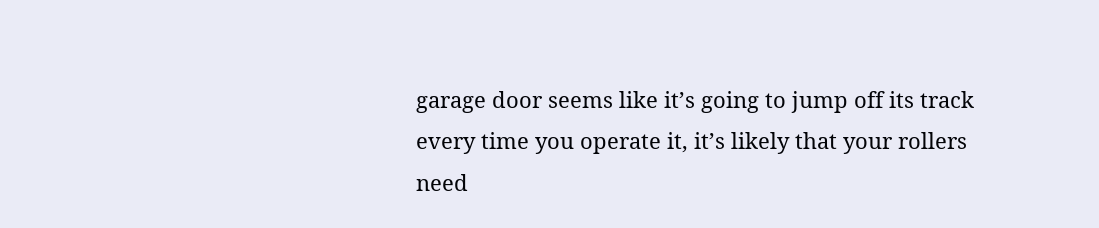garage door seems like it’s going to jump off its track every time you operate it, it’s likely that your rollers need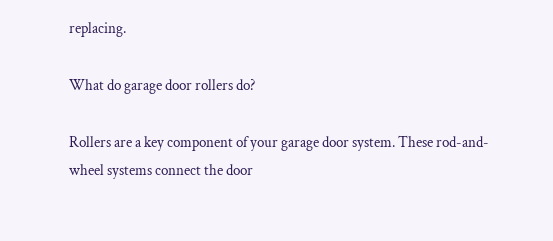replacing.

What do garage door rollers do?

Rollers are a key component of your garage door system. These rod-and-wheel systems connect the door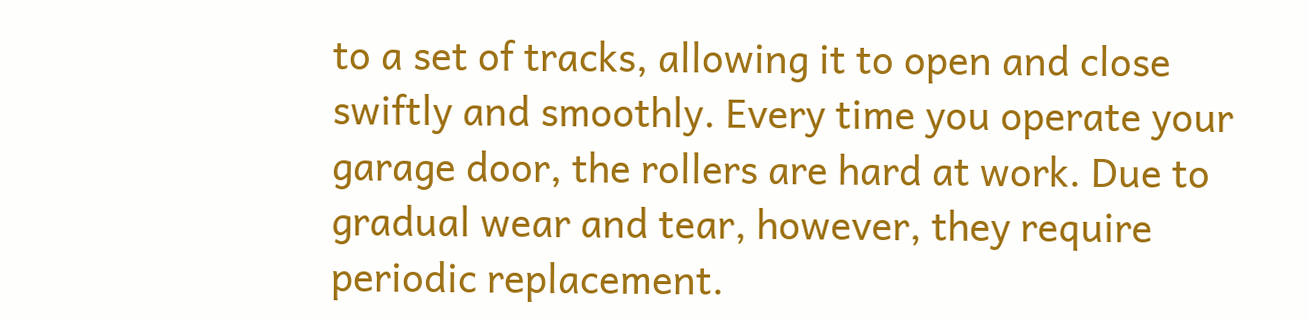to a set of tracks, allowing it to open and close swiftly and smoothly. Every time you operate your garage door, the rollers are hard at work. Due to gradual wear and tear, however, they require periodic replacement.